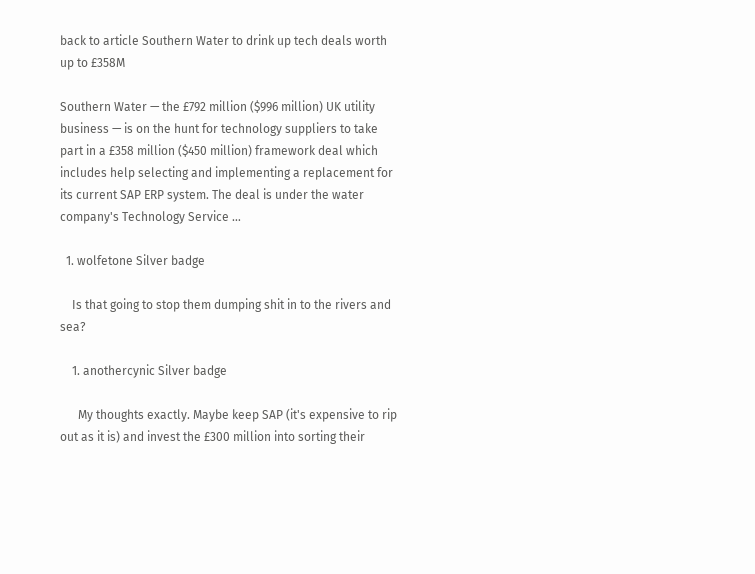back to article Southern Water to drink up tech deals worth up to £358M

Southern Water — the £792 million ($996 million) UK utility business — is on the hunt for technology suppliers to take part in a £358 million ($450 million) framework deal which includes help selecting and implementing a replacement for its current SAP ERP system. The deal is under the water company's Technology Service …

  1. wolfetone Silver badge

    Is that going to stop them dumping shit in to the rivers and sea?

    1. anothercynic Silver badge

      My thoughts exactly. Maybe keep SAP (it's expensive to rip out as it is) and invest the £300 million into sorting their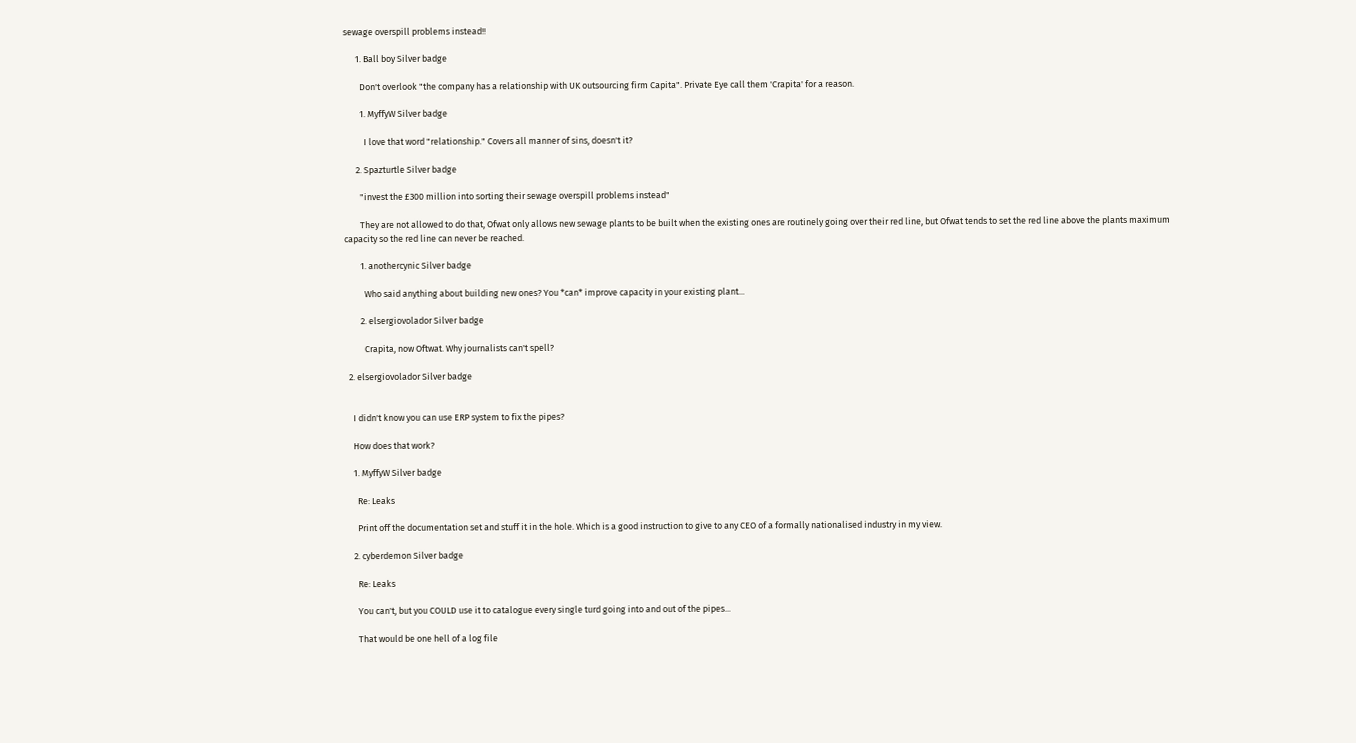sewage overspill problems instead!!

      1. Ball boy Silver badge

        Don't overlook "the company has a relationship with UK outsourcing firm Capita". Private Eye call them 'Crapita' for a reason.

        1. MyffyW Silver badge

          I love that word "relationship." Covers all manner of sins, doesn't it?

      2. Spazturtle Silver badge

        "invest the £300 million into sorting their sewage overspill problems instead"

        They are not allowed to do that, Ofwat only allows new sewage plants to be built when the existing ones are routinely going over their red line, but Ofwat tends to set the red line above the plants maximum capacity so the red line can never be reached.

        1. anothercynic Silver badge

          Who said anything about building new ones? You *can* improve capacity in your existing plant...

        2. elsergiovolador Silver badge

          Crapita, now Oftwat. Why journalists can't spell?

  2. elsergiovolador Silver badge


    I didn't know you can use ERP system to fix the pipes?

    How does that work?

    1. MyffyW Silver badge

      Re: Leaks

      Print off the documentation set and stuff it in the hole. Which is a good instruction to give to any CEO of a formally nationalised industry in my view.

    2. cyberdemon Silver badge

      Re: Leaks

      You can't, but you COULD use it to catalogue every single turd going into and out of the pipes...

      That would be one hell of a log file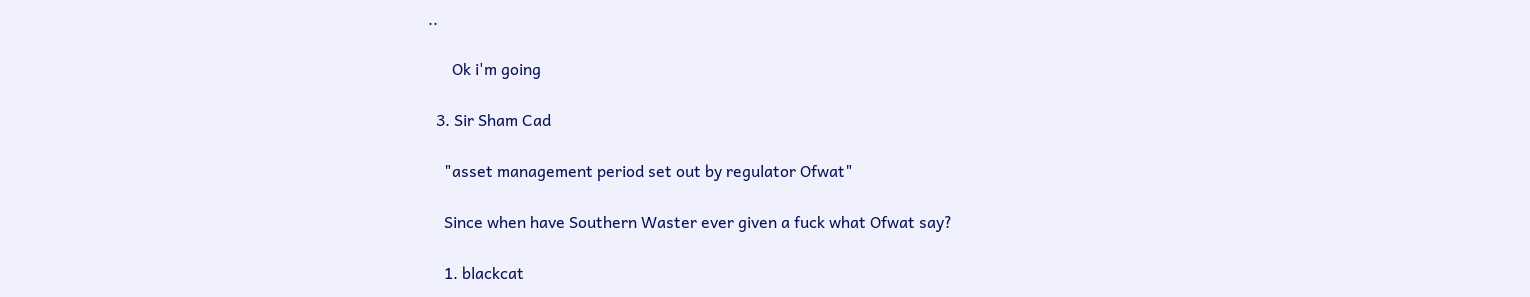..

      Ok i'm going

  3. Sir Sham Cad

    "asset management period set out by regulator Ofwat"

    Since when have Southern Waster ever given a fuck what Ofwat say?

    1. blackcat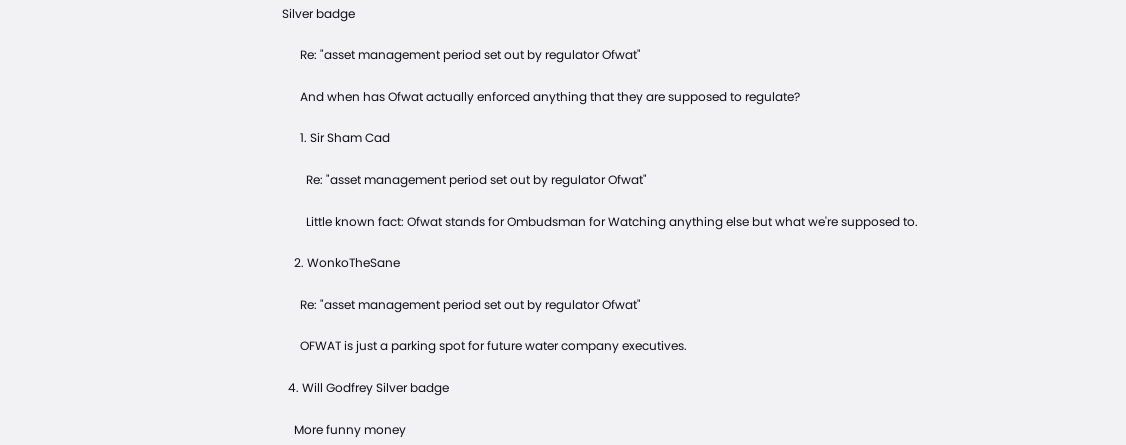Silver badge

      Re: "asset management period set out by regulator Ofwat"

      And when has Ofwat actually enforced anything that they are supposed to regulate?

      1. Sir Sham Cad

        Re: "asset management period set out by regulator Ofwat"

        Little known fact: Ofwat stands for Ombudsman for Watching anything else but what we're supposed to.

    2. WonkoTheSane

      Re: "asset management period set out by regulator Ofwat"

      OFWAT is just a parking spot for future water company executives.

  4. Will Godfrey Silver badge

    More funny money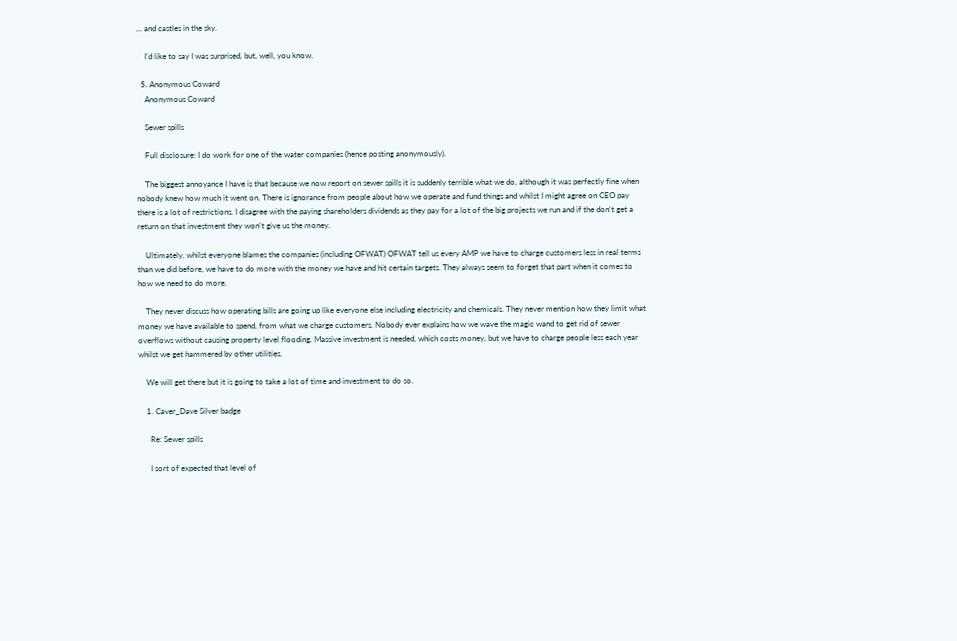... and castles in the sky.

    I'd like to say I was surprised, but, well, you know.

  5. Anonymous Coward
    Anonymous Coward

    Sewer spills

    Full disclosure: I do work for one of the water companies (hence posting anonymously).

    The biggest annoyance I have is that because we now report on sewer spills it is suddenly terrible what we do, although it was perfectly fine when nobody knew how much it went on. There is ignorance from people about how we operate and fund things and whilst I might agree on CEO pay there is a lot of restrictions. I disagree with the paying shareholders dividends as they pay for a lot of the big projects we run and if the don't get a return on that investment they won't give us the money.

    Ultimately, whilst everyone blames the companies (including OFWAT) OFWAT tell us every AMP we have to charge customers less in real terms than we did before, we have to do more with the money we have and hit certain targets. They always seem to forget that part when it comes to how we need to do more.

    They never discuss how operating bills are going up like everyone else including electricity and chemicals. They never mention how they limit what money we have available to spend, from what we charge customers. Nobody ever explains how we wave the magic wand to get rid of sewer overflows without causing property level flooding. Massive investment is needed, which costs money, but we have to charge people less each year whilst we get hammered by other utilities.

    We will get there but it is going to take a lot of time and investment to do so.

    1. Caver_Dave Silver badge

      Re: Sewer spills

      I sort of expected that level of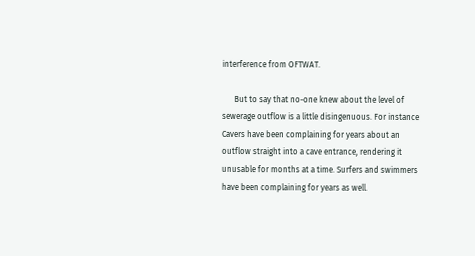interference from OFTWAT.

      But to say that no-one knew about the level of sewerage outflow is a little disingenuous. For instance Cavers have been complaining for years about an outflow straight into a cave entrance, rendering it unusable for months at a time. Surfers and swimmers have been complaining for years as well.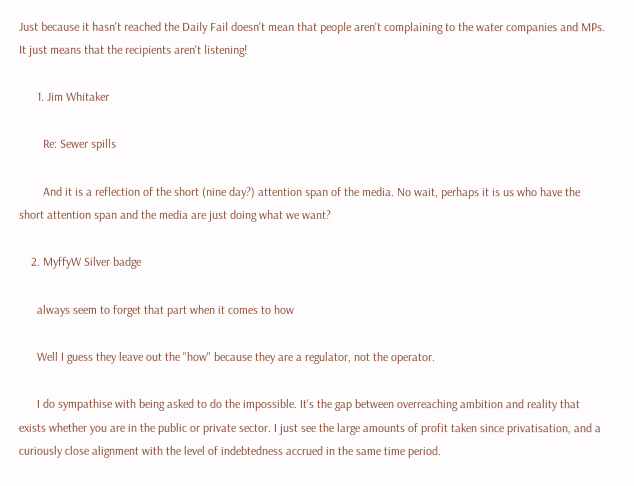Just because it hasn't reached the Daily Fail doesn't mean that people aren't complaining to the water companies and MPs. It just means that the recipients aren't listening!

      1. Jim Whitaker

        Re: Sewer spills

        And it is a reflection of the short (nine day?) attention span of the media. No wait, perhaps it is us who have the short attention span and the media are just doing what we want?

    2. MyffyW Silver badge

      always seem to forget that part when it comes to how

      Well I guess they leave out the "how" because they are a regulator, not the operator.

      I do sympathise with being asked to do the impossible. It's the gap between overreaching ambition and reality that exists whether you are in the public or private sector. I just see the large amounts of profit taken since privatisation, and a curiously close alignment with the level of indebtedness accrued in the same time period.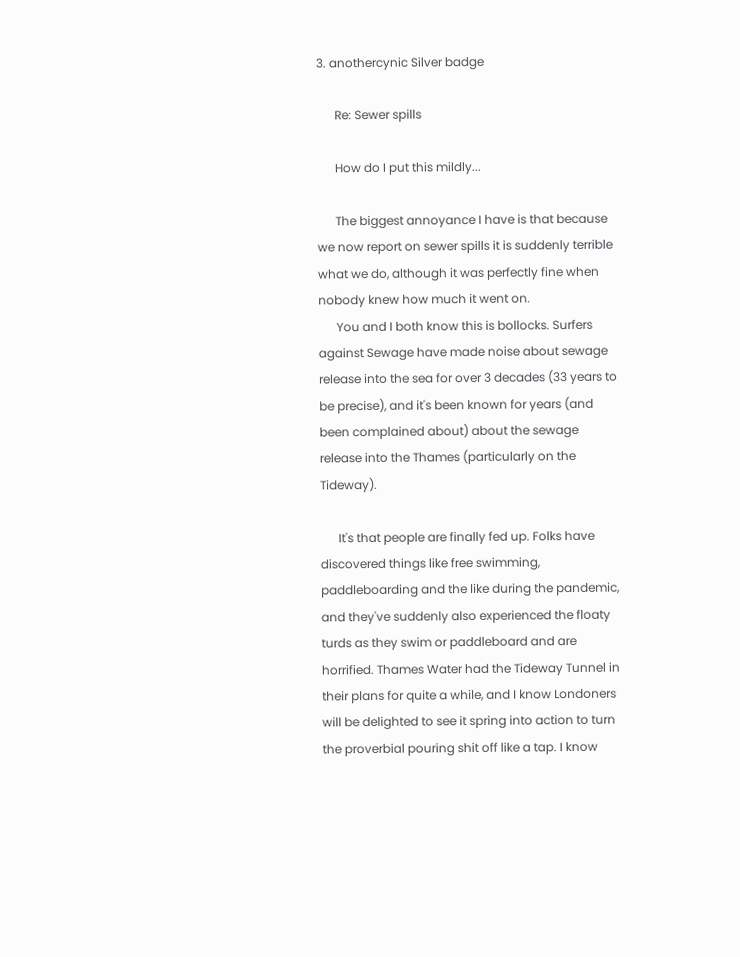3. anothercynic Silver badge

      Re: Sewer spills

      How do I put this mildly...

      The biggest annoyance I have is that because we now report on sewer spills it is suddenly terrible what we do, although it was perfectly fine when nobody knew how much it went on.
      You and I both know this is bollocks. Surfers against Sewage have made noise about sewage release into the sea for over 3 decades (33 years to be precise), and it's been known for years (and been complained about) about the sewage release into the Thames (particularly on the Tideway).

      It's that people are finally fed up. Folks have discovered things like free swimming, paddleboarding and the like during the pandemic, and they've suddenly also experienced the floaty turds as they swim or paddleboard and are horrified. Thames Water had the Tideway Tunnel in their plans for quite a while, and I know Londoners will be delighted to see it spring into action to turn the proverbial pouring shit off like a tap. I know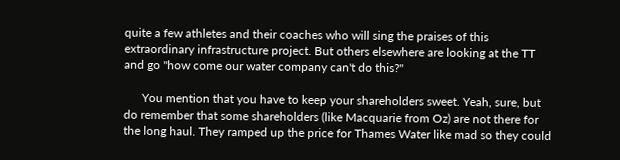quite a few athletes and their coaches who will sing the praises of this extraordinary infrastructure project. But others elsewhere are looking at the TT and go "how come our water company can't do this?"

      You mention that you have to keep your shareholders sweet. Yeah, sure, but do remember that some shareholders (like Macquarie from Oz) are not there for the long haul. They ramped up the price for Thames Water like mad so they could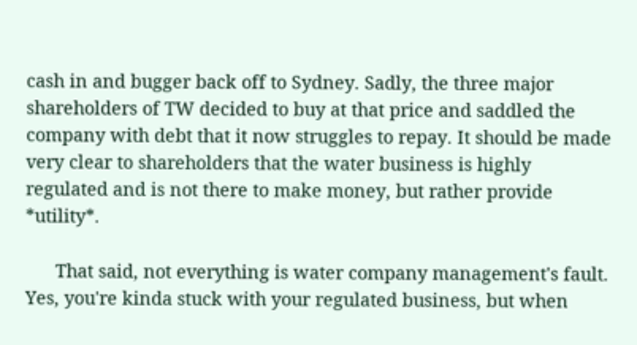cash in and bugger back off to Sydney. Sadly, the three major shareholders of TW decided to buy at that price and saddled the company with debt that it now struggles to repay. It should be made very clear to shareholders that the water business is highly regulated and is not there to make money, but rather provide *utility*.

      That said, not everything is water company management's fault. Yes, you're kinda stuck with your regulated business, but when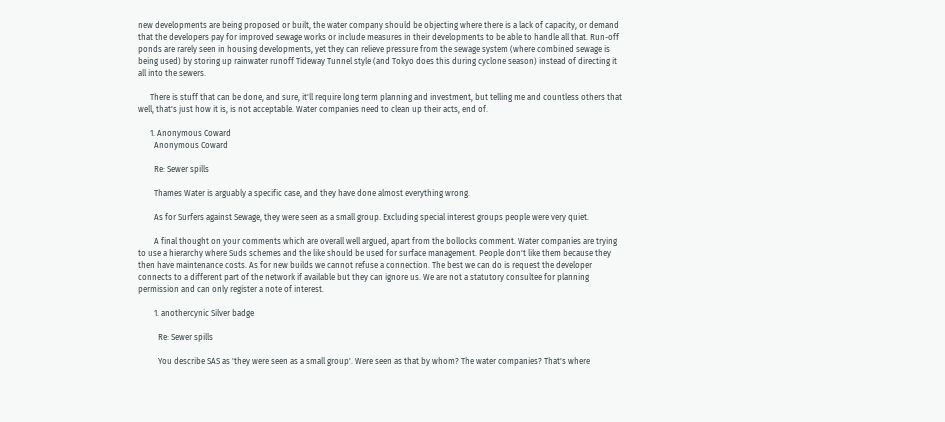new developments are being proposed or built, the water company should be objecting where there is a lack of capacity, or demand that the developers pay for improved sewage works or include measures in their developments to be able to handle all that. Run-off ponds are rarely seen in housing developments, yet they can relieve pressure from the sewage system (where combined sewage is being used) by storing up rainwater runoff Tideway Tunnel style (and Tokyo does this during cyclone season) instead of directing it all into the sewers.

      There is stuff that can be done, and sure, it'll require long term planning and investment, but telling me and countless others that well, that's just how it is, is not acceptable. Water companies need to clean up their acts, end of.

      1. Anonymous Coward
        Anonymous Coward

        Re: Sewer spills

        Thames Water is arguably a specific case, and they have done almost everything wrong.

        As for Surfers against Sewage, they were seen as a small group. Excluding special interest groups people were very quiet.

        A final thought on your comments which are overall well argued, apart from the bollocks comment. Water companies are trying to use a hierarchy where Suds schemes and the like should be used for surface management. People don't like them because they then have maintenance costs. As for new builds we cannot refuse a connection. The best we can do is request the developer connects to a different part of the network if available but they can ignore us. We are not a statutory consultee for planning permission and can only register a note of interest.

        1. anothercynic Silver badge

          Re: Sewer spills

          You describe SAS as 'they were seen as a small group'. Were seen as that by whom? The water companies? That's where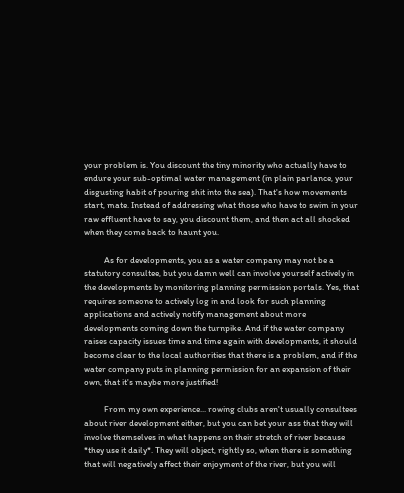your problem is. You discount the tiny minority who actually have to endure your sub-optimal water management (in plain parlance, your disgusting habit of pouring shit into the sea). That's how movements start, mate. Instead of addressing what those who have to swim in your raw effluent have to say, you discount them, and then act all shocked when they come back to haunt you.

          As for developments, you as a water company may not be a statutory consultee, but you damn well can involve yourself actively in the developments by monitoring planning permission portals. Yes, that requires someone to actively log in and look for such planning applications and actively notify management about more developments coming down the turnpike. And if the water company raises capacity issues time and time again with developments, it should become clear to the local authorities that there is a problem, and if the water company puts in planning permission for an expansion of their own, that it's maybe more justified!

          From my own experience... rowing clubs aren't usually consultees about river development either, but you can bet your ass that they will involve themselves in what happens on their stretch of river because *they use it daily*. They will object, rightly so, when there is something that will negatively affect their enjoyment of the river, but you will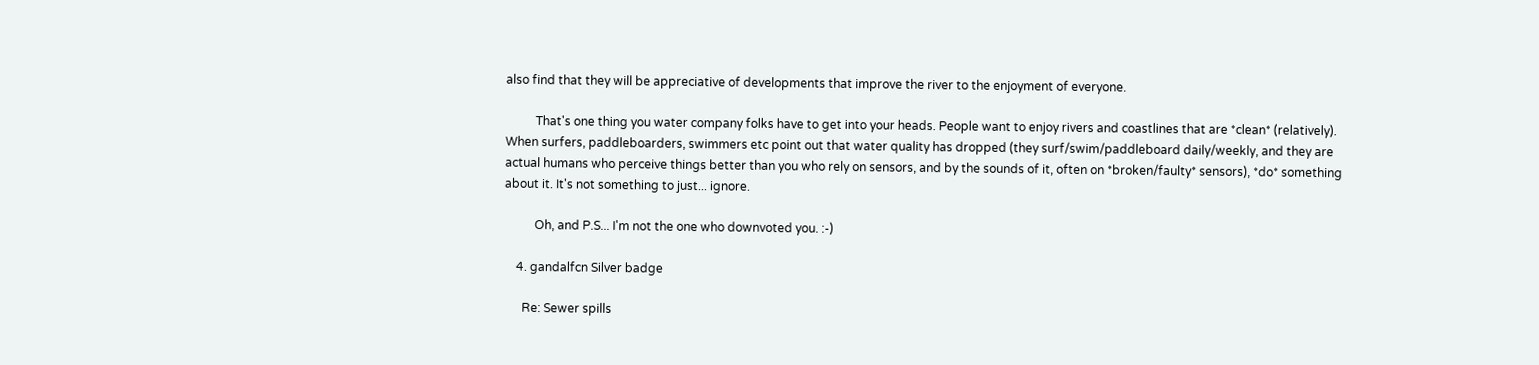also find that they will be appreciative of developments that improve the river to the enjoyment of everyone.

          That's one thing you water company folks have to get into your heads. People want to enjoy rivers and coastlines that are *clean* (relatively). When surfers, paddleboarders, swimmers etc point out that water quality has dropped (they surf/swim/paddleboard daily/weekly, and they are actual humans who perceive things better than you who rely on sensors, and by the sounds of it, often on *broken/faulty* sensors), *do* something about it. It's not something to just... ignore.

          Oh, and P.S... I'm not the one who downvoted you. :-)

    4. gandalfcn Silver badge

      Re: Sewer spills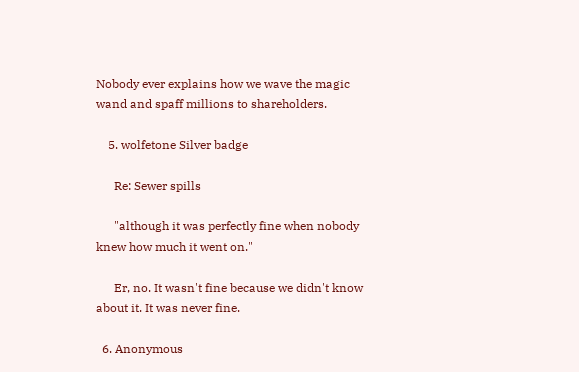Nobody ever explains how we wave the magic wand and spaff millions to shareholders.

    5. wolfetone Silver badge

      Re: Sewer spills

      "although it was perfectly fine when nobody knew how much it went on."

      Er, no. It wasn't fine because we didn't know about it. It was never fine.

  6. Anonymous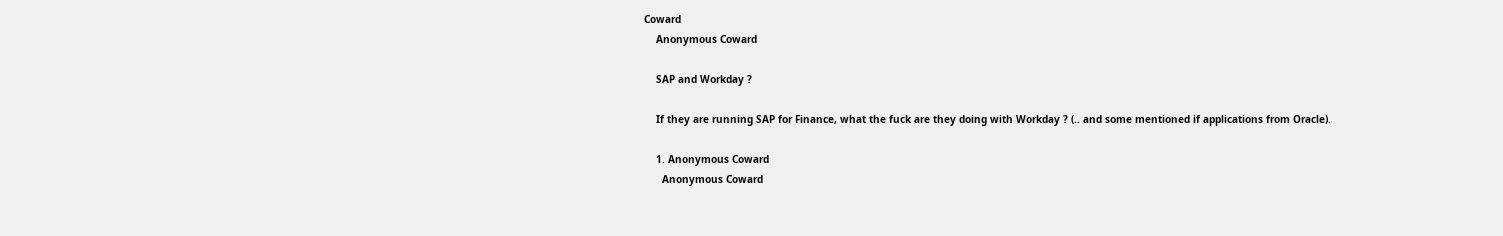Coward
    Anonymous Coward

    SAP and Workday ?

    If they are running SAP for Finance, what the fuck are they doing with Workday ? (.. and some mentioned if applications from Oracle).

    1. Anonymous Coward
      Anonymous Coward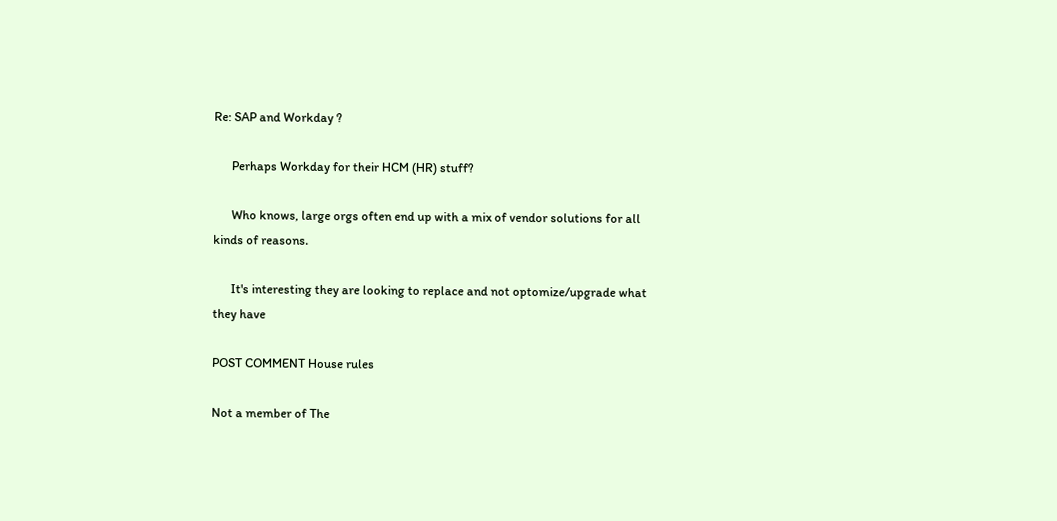Re: SAP and Workday ?

      Perhaps Workday for their HCM (HR) stuff?

      Who knows, large orgs often end up with a mix of vendor solutions for all kinds of reasons.

      It's interesting they are looking to replace and not optomize/upgrade what they have

POST COMMENT House rules

Not a member of The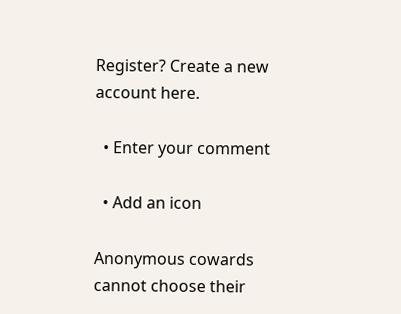Register? Create a new account here.

  • Enter your comment

  • Add an icon

Anonymous cowards cannot choose their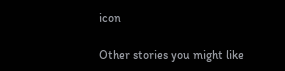icon

Other stories you might like